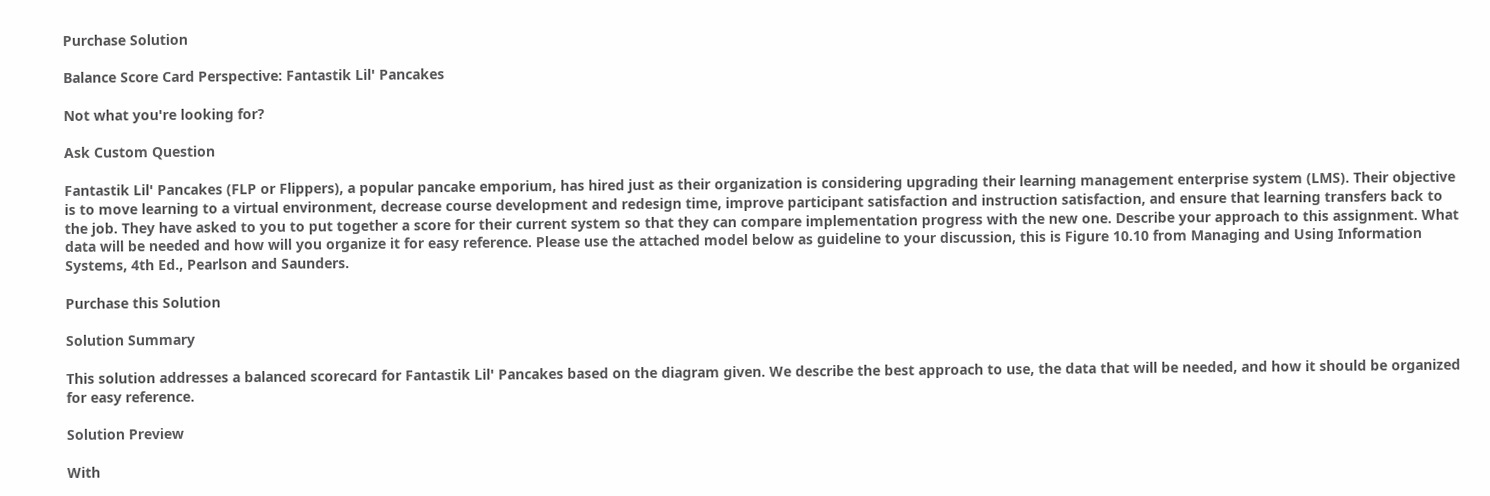Purchase Solution

Balance Score Card Perspective: Fantastik Lil' Pancakes

Not what you're looking for?

Ask Custom Question

Fantastik Lil' Pancakes (FLP or Flippers), a popular pancake emporium, has hired just as their organization is considering upgrading their learning management enterprise system (LMS). Their objective is to move learning to a virtual environment, decrease course development and redesign time, improve participant satisfaction and instruction satisfaction, and ensure that learning transfers back to the job. They have asked to you to put together a score for their current system so that they can compare implementation progress with the new one. Describe your approach to this assignment. What data will be needed and how will you organize it for easy reference. Please use the attached model below as guideline to your discussion, this is Figure 10.10 from Managing and Using Information Systems, 4th Ed., Pearlson and Saunders.

Purchase this Solution

Solution Summary

This solution addresses a balanced scorecard for Fantastik Lil' Pancakes based on the diagram given. We describe the best approach to use, the data that will be needed, and how it should be organized for easy reference.

Solution Preview

With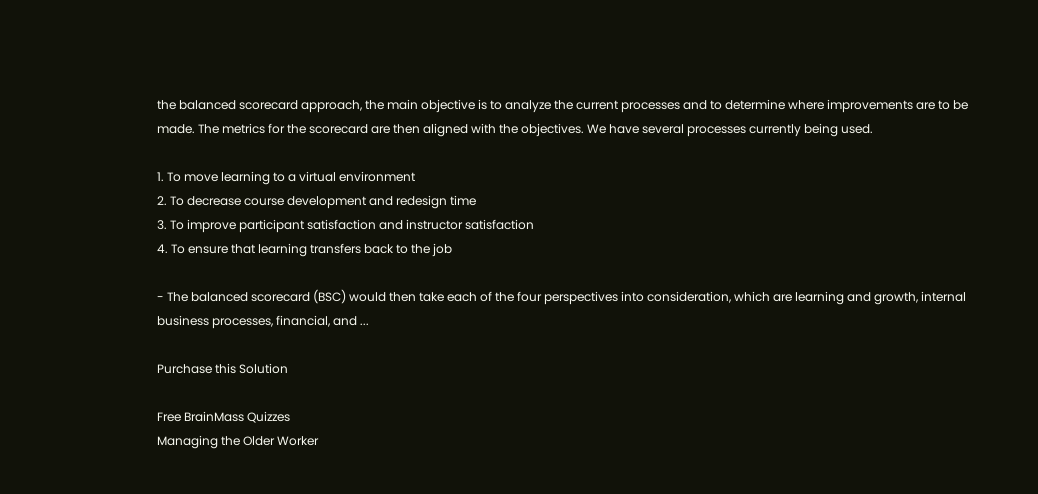the balanced scorecard approach, the main objective is to analyze the current processes and to determine where improvements are to be made. The metrics for the scorecard are then aligned with the objectives. We have several processes currently being used.

1. To move learning to a virtual environment
2. To decrease course development and redesign time
3. To improve participant satisfaction and instructor satisfaction
4. To ensure that learning transfers back to the job

- The balanced scorecard (BSC) would then take each of the four perspectives into consideration, which are learning and growth, internal business processes, financial, and ...

Purchase this Solution

Free BrainMass Quizzes
Managing the Older Worker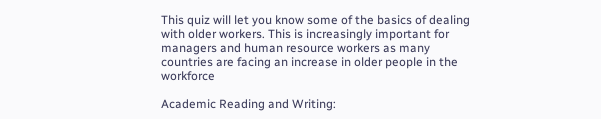This quiz will let you know some of the basics of dealing with older workers. This is increasingly important for managers and human resource workers as many countries are facing an increase in older people in the workforce

Academic Reading and Writing: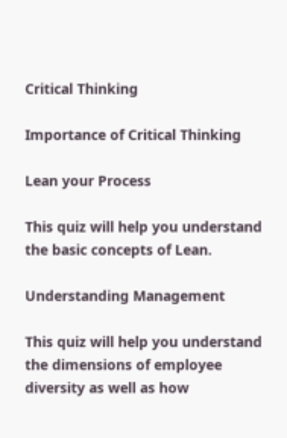Critical Thinking

Importance of Critical Thinking

Lean your Process

This quiz will help you understand the basic concepts of Lean.

Understanding Management

This quiz will help you understand the dimensions of employee diversity as well as how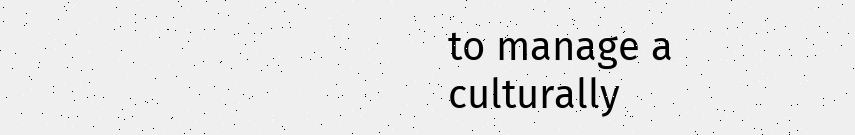to manage a culturally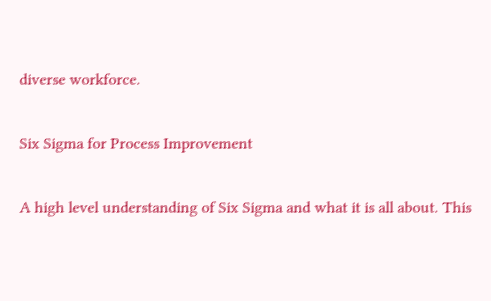diverse workforce.

Six Sigma for Process Improvement

A high level understanding of Six Sigma and what it is all about. This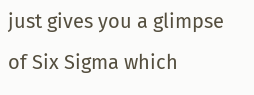just gives you a glimpse of Six Sigma which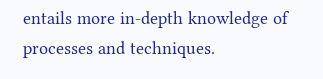entails more in-depth knowledge of processes and techniques.